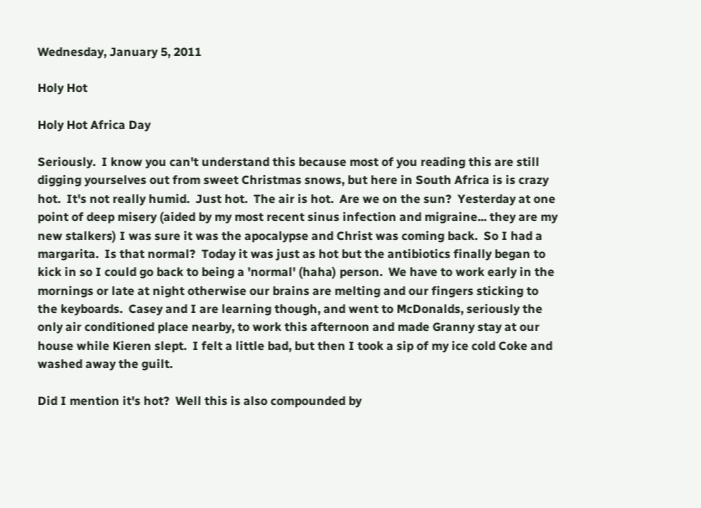Wednesday, January 5, 2011

Holy Hot

Holy Hot Africa Day

Seriously.  I know you can't understand this because most of you reading this are still digging yourselves out from sweet Christmas snows, but here in South Africa is is crazy hot.  It's not really humid.  Just hot.  The air is hot.  Are we on the sun?  Yesterday at one point of deep misery (aided by my most recent sinus infection and migraine... they are my new stalkers) I was sure it was the apocalypse and Christ was coming back.  So I had a margarita.  Is that normal?  Today it was just as hot but the antibiotics finally began to kick in so I could go back to being a 'normal' (haha) person.  We have to work early in the mornings or late at night otherwise our brains are melting and our fingers sticking to the keyboards.  Casey and I are learning though, and went to McDonalds, seriously the only air conditioned place nearby, to work this afternoon and made Granny stay at our house while Kieren slept.  I felt a little bad, but then I took a sip of my ice cold Coke and washed away the guilt.

Did I mention it's hot?  Well this is also compounded by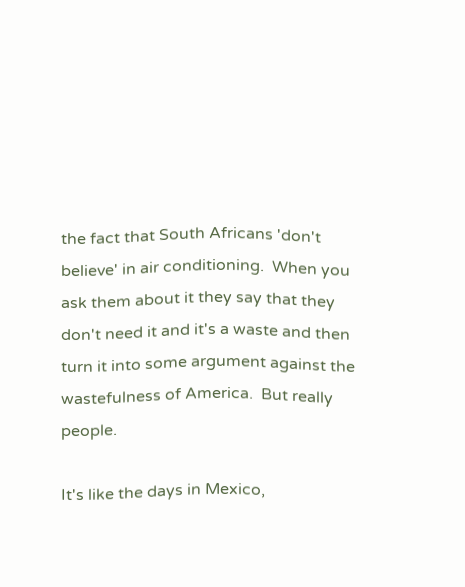the fact that South Africans 'don't believe' in air conditioning.  When you ask them about it they say that they don't need it and it's a waste and then turn it into some argument against the wastefulness of America.  But really people.

It's like the days in Mexico,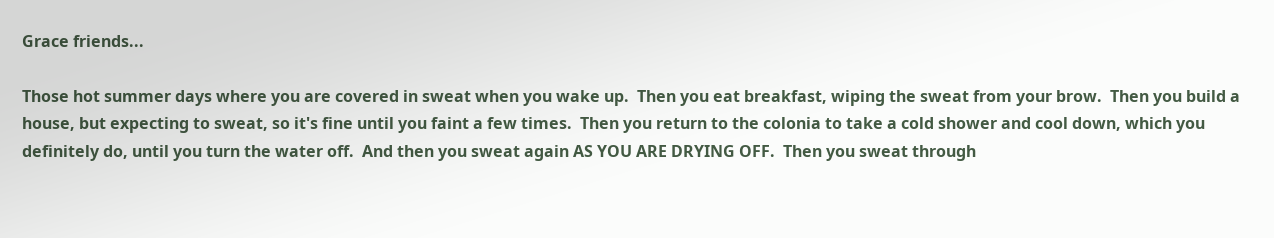Grace friends...

Those hot summer days where you are covered in sweat when you wake up.  Then you eat breakfast, wiping the sweat from your brow.  Then you build a house, but expecting to sweat, so it's fine until you faint a few times.  Then you return to the colonia to take a cold shower and cool down, which you definitely do, until you turn the water off.  And then you sweat again AS YOU ARE DRYING OFF.  Then you sweat through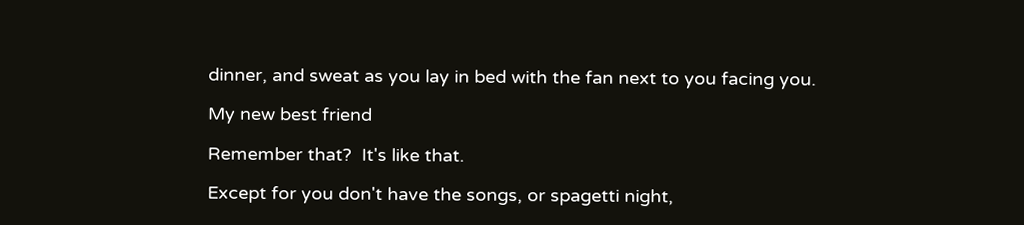dinner, and sweat as you lay in bed with the fan next to you facing you.

My new best friend

Remember that?  It's like that.

Except for you don't have the songs, or spagetti night,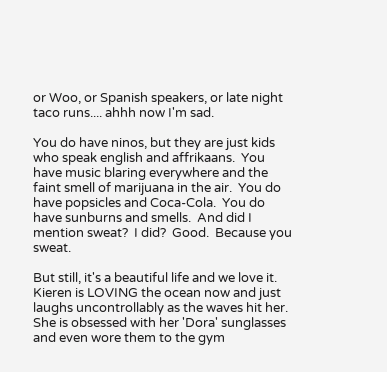or Woo, or Spanish speakers, or late night taco runs.... ahhh now I'm sad.

You do have ninos, but they are just kids who speak english and affrikaans.  You have music blaring everywhere and the faint smell of marijuana in the air.  You do have popsicles and Coca-Cola.  You do have sunburns and smells.  And did I mention sweat?  I did?  Good.  Because you sweat.

But still, it's a beautiful life and we love it.  Kieren is LOVING the ocean now and just laughs uncontrollably as the waves hit her.  She is obsessed with her 'Dora' sunglasses and even wore them to the gym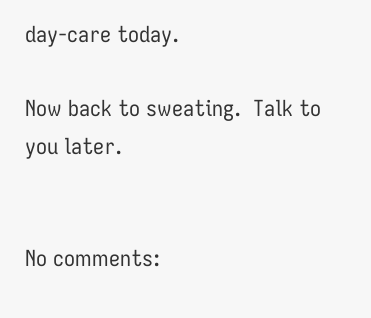day-care today.

Now back to sweating.  Talk to you later.


No comments: